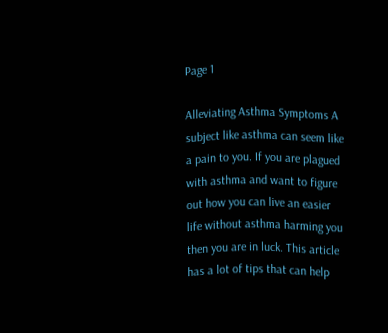Page 1

Alleviating Asthma Symptoms A subject like asthma can seem like a pain to you. If you are plagued with asthma and want to figure out how you can live an easier life without asthma harming you then you are in luck. This article has a lot of tips that can help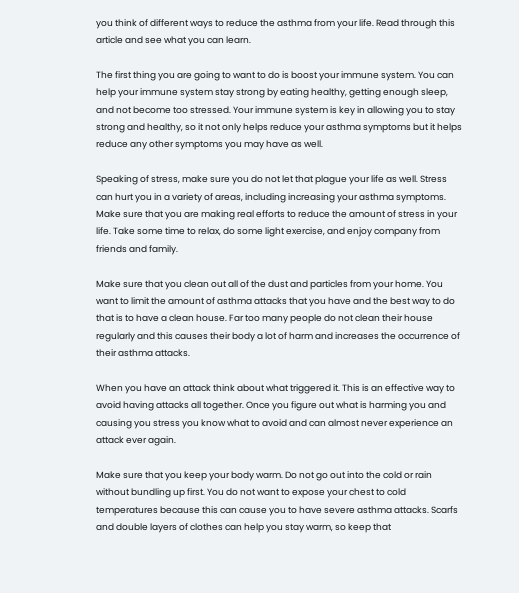you think of different ways to reduce the asthma from your life. Read through this article and see what you can learn.

The first thing you are going to want to do is boost your immune system. You can help your immune system stay strong by eating healthy, getting enough sleep, and not become too stressed. Your immune system is key in allowing you to stay strong and healthy, so it not only helps reduce your asthma symptoms but it helps reduce any other symptoms you may have as well.

Speaking of stress, make sure you do not let that plague your life as well. Stress can hurt you in a variety of areas, including increasing your asthma symptoms. Make sure that you are making real efforts to reduce the amount of stress in your life. Take some time to relax, do some light exercise, and enjoy company from friends and family.

Make sure that you clean out all of the dust and particles from your home. You want to limit the amount of asthma attacks that you have and the best way to do that is to have a clean house. Far too many people do not clean their house regularly and this causes their body a lot of harm and increases the occurrence of their asthma attacks.

When you have an attack think about what triggered it. This is an effective way to avoid having attacks all together. Once you figure out what is harming you and causing you stress you know what to avoid and can almost never experience an attack ever again.

Make sure that you keep your body warm. Do not go out into the cold or rain without bundling up first. You do not want to expose your chest to cold temperatures because this can cause you to have severe asthma attacks. Scarfs and double layers of clothes can help you stay warm, so keep that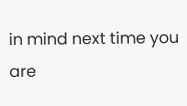in mind next time you are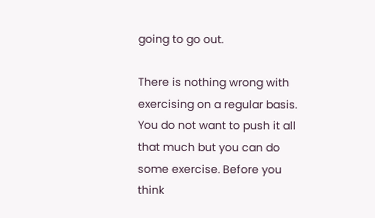going to go out.

There is nothing wrong with exercising on a regular basis. You do not want to push it all that much but you can do some exercise. Before you think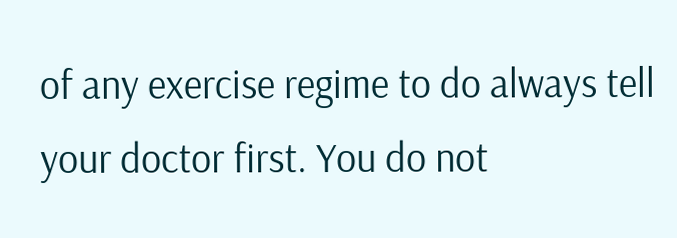of any exercise regime to do always tell your doctor first. You do not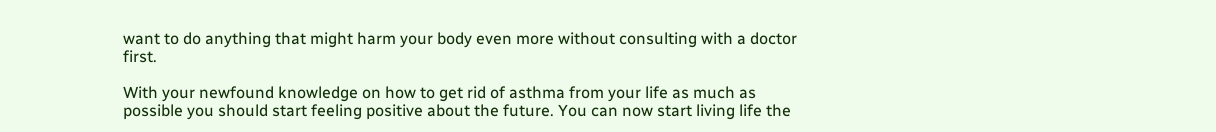want to do anything that might harm your body even more without consulting with a doctor first.

With your newfound knowledge on how to get rid of asthma from your life as much as possible you should start feeling positive about the future. You can now start living life the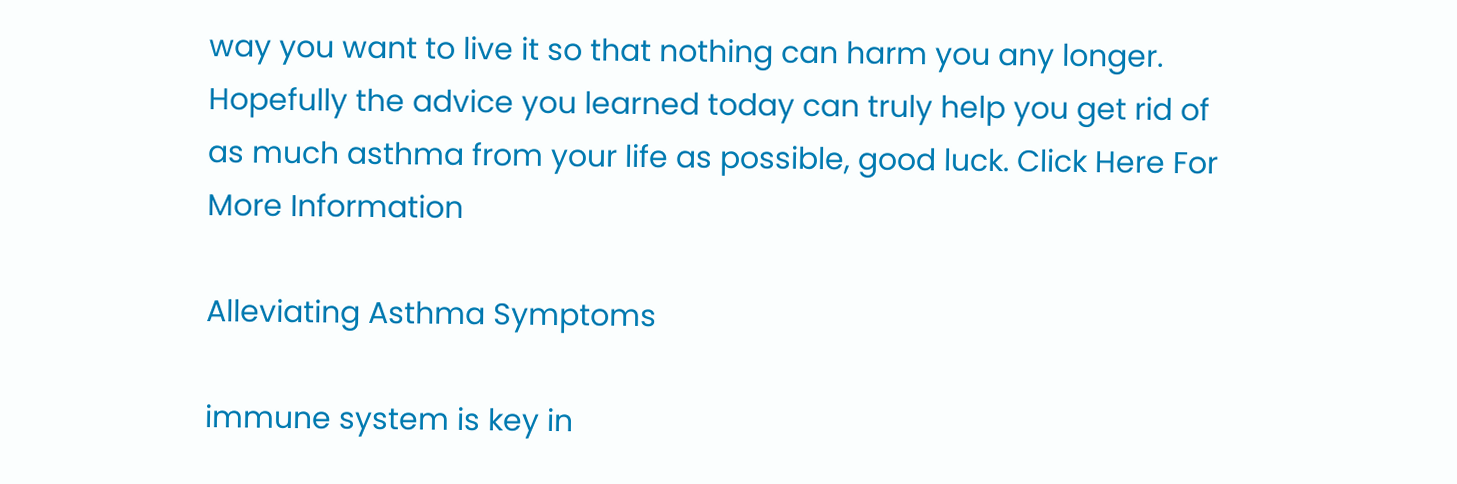way you want to live it so that nothing can harm you any longer. Hopefully the advice you learned today can truly help you get rid of as much asthma from your life as possible, good luck. Click Here For More Information

Alleviating Asthma Symptoms

immune system is key in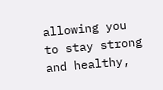allowing you to stay strong and healthy,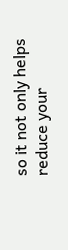so it not only helps reduce your